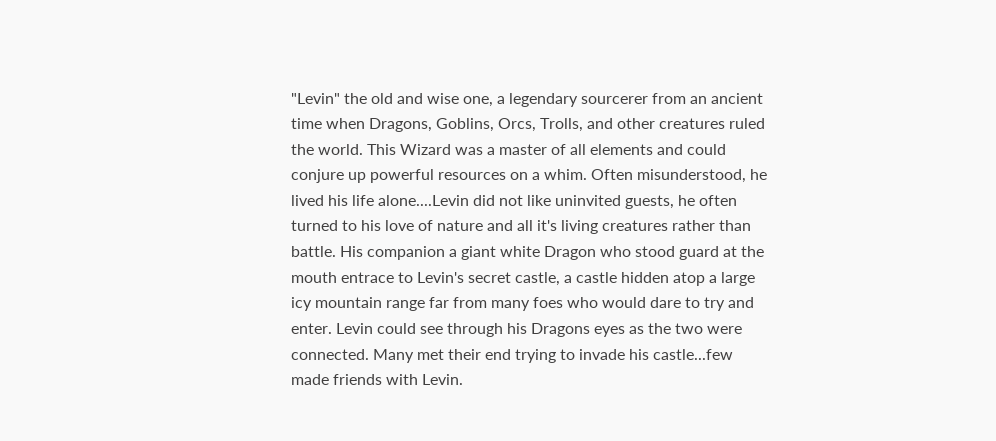"Levin" the old and wise one, a legendary sourcerer from an ancient time when Dragons, Goblins, Orcs, Trolls, and other creatures ruled the world. This Wizard was a master of all elements and could conjure up powerful resources on a whim. Often misunderstood, he lived his life alone....Levin did not like uninvited guests, he often turned to his love of nature and all it's living creatures rather than battle. His companion a giant white Dragon who stood guard at the mouth entrace to Levin's secret castle, a castle hidden atop a large icy mountain range far from many foes who would dare to try and enter. Levin could see through his Dragons eyes as the two were connected. Many met their end trying to invade his castle...few made friends with Levin.